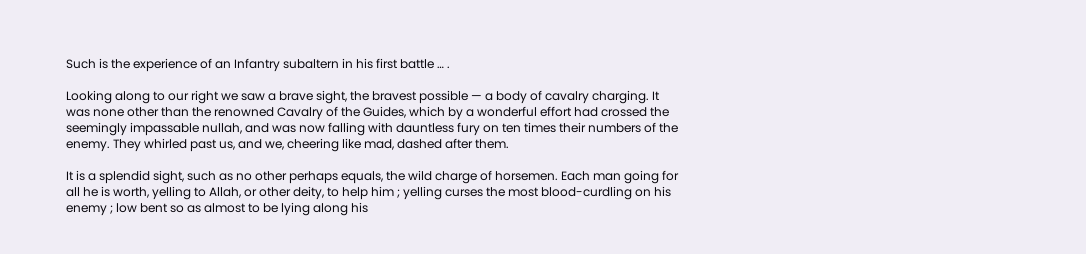Such is the experience of an Infantry subaltern in his first battle … .

Looking along to our right we saw a brave sight, the bravest possible — a body of cavalry charging. It was none other than the renowned Cavalry of the Guides, which by a wonderful effort had crossed the seemingly impassable nullah, and was now falling with dauntless fury on ten times their numbers of the enemy. They whirled past us, and we, cheering like mad, dashed after them.

It is a splendid sight, such as no other perhaps equals, the wild charge of horsemen. Each man going for all he is worth, yelling to Allah, or other deity, to help him ; yelling curses the most blood-curdling on his enemy ; low bent so as almost to be lying along his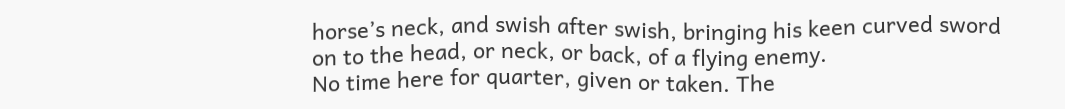horse’s neck, and swish after swish, bringing his keen curved sword on to the head, or neck, or back, of a flying enemy.
No time here for quarter, given or taken. The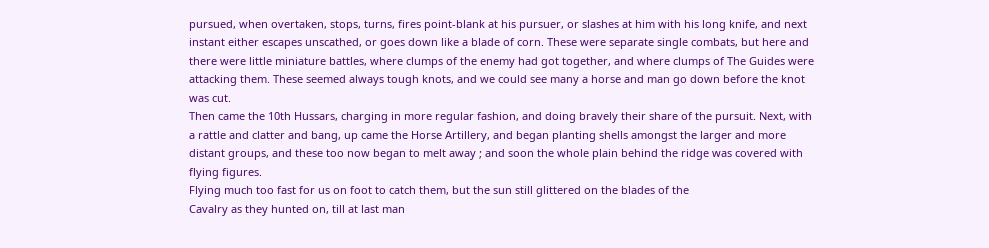pursued, when overtaken, stops, turns, fires point-blank at his pursuer, or slashes at him with his long knife, and next instant either escapes unscathed, or goes down like a blade of corn. These were separate single combats, but here and there were little miniature battles, where clumps of the enemy had got together, and where clumps of The Guides were attacking them. These seemed always tough knots, and we could see many a horse and man go down before the knot was cut.
Then came the 10th Hussars, charging in more regular fashion, and doing bravely their share of the pursuit. Next, with a rattle and clatter and bang, up came the Horse Artillery, and began planting shells amongst the larger and more distant groups, and these too now began to melt away ; and soon the whole plain behind the ridge was covered with flying figures.
Flying much too fast for us on foot to catch them, but the sun still glittered on the blades of the
Cavalry as they hunted on, till at last man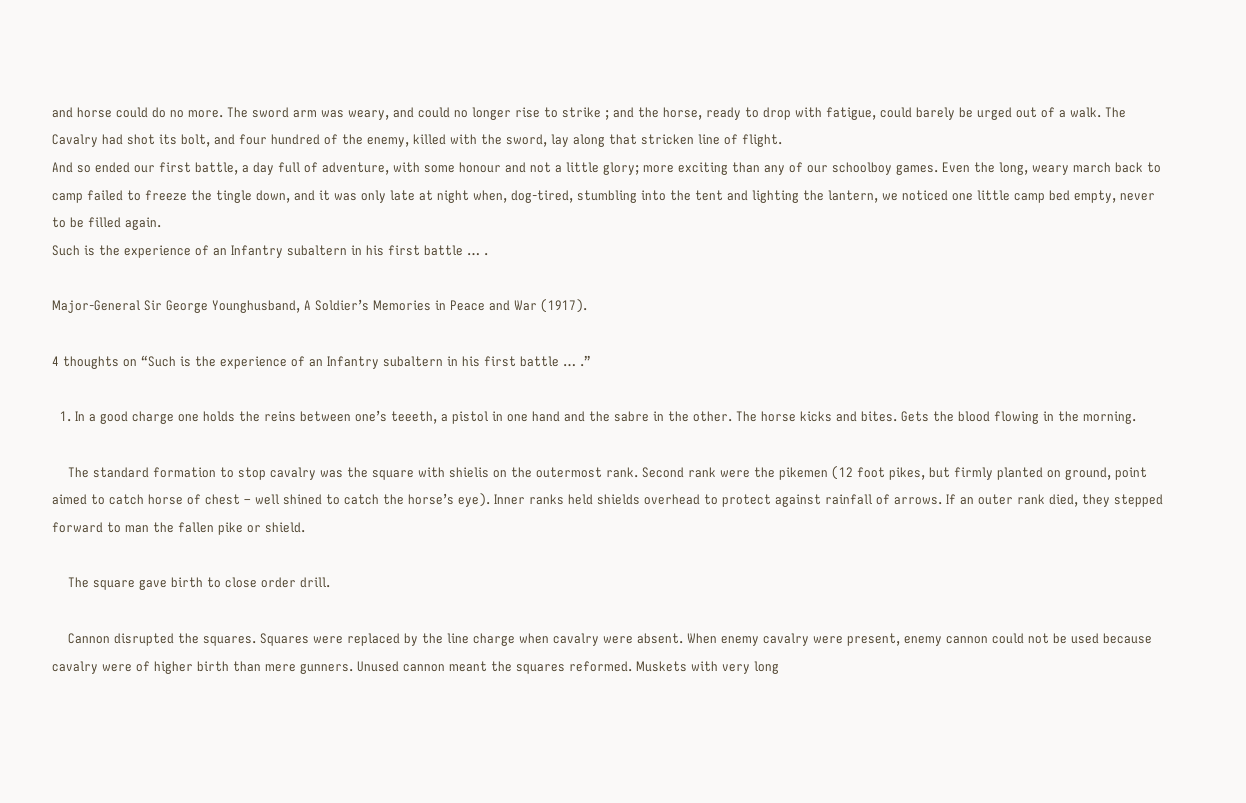and horse could do no more. The sword arm was weary, and could no longer rise to strike ; and the horse, ready to drop with fatigue, could barely be urged out of a walk. The Cavalry had shot its bolt, and four hundred of the enemy, killed with the sword, lay along that stricken line of flight.
And so ended our first battle, a day full of adventure, with some honour and not a little glory; more exciting than any of our schoolboy games. Even the long, weary march back to camp failed to freeze the tingle down, and it was only late at night when, dog-tired, stumbling into the tent and lighting the lantern, we noticed one little camp bed empty, never to be filled again.
Such is the experience of an Infantry subaltern in his first battle … .

Major-General Sir George Younghusband, A Soldier’s Memories in Peace and War (1917).

4 thoughts on “Such is the experience of an Infantry subaltern in his first battle … .”

  1. In a good charge one holds the reins between one’s teeeth, a pistol in one hand and the sabre in the other. The horse kicks and bites. Gets the blood flowing in the morning.

    The standard formation to stop cavalry was the square with shielis on the outermost rank. Second rank were the pikemen (12 foot pikes, but firmly planted on ground, point aimed to catch horse of chest – well shined to catch the horse’s eye). Inner ranks held shields overhead to protect against rainfall of arrows. If an outer rank died, they stepped forward to man the fallen pike or shield.

    The square gave birth to close order drill.

    Cannon disrupted the squares. Squares were replaced by the line charge when cavalry were absent. When enemy cavalry were present, enemy cannon could not be used because cavalry were of higher birth than mere gunners. Unused cannon meant the squares reformed. Muskets with very long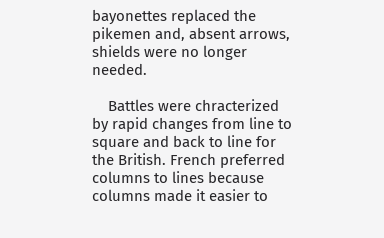bayonettes replaced the pikemen and, absent arrows, shields were no longer needed.

    Battles were chracterized by rapid changes from line to square and back to line for the British. French preferred columns to lines because columns made it easier to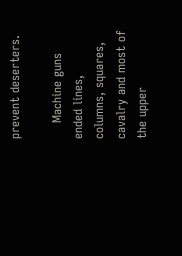prevent deserters.

    Machine guns ended lines, columns, squares, cavalry and most of the upper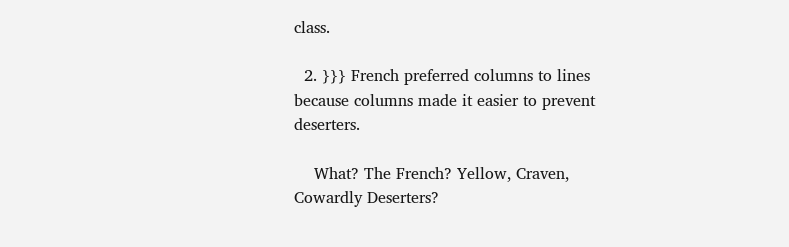class.

  2. }}} French preferred columns to lines because columns made it easier to prevent deserters.

    What? The French? Yellow, Craven, Cowardly Deserters?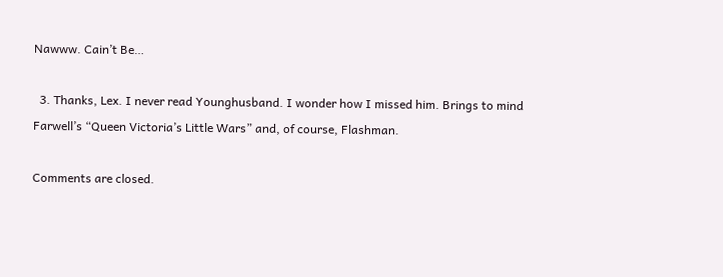Nawww. Cain’t Be…

  3. Thanks, Lex. I never read Younghusband. I wonder how I missed him. Brings to mind Farwell’s “Queen Victoria’s Little Wars” and, of course, Flashman.

Comments are closed.